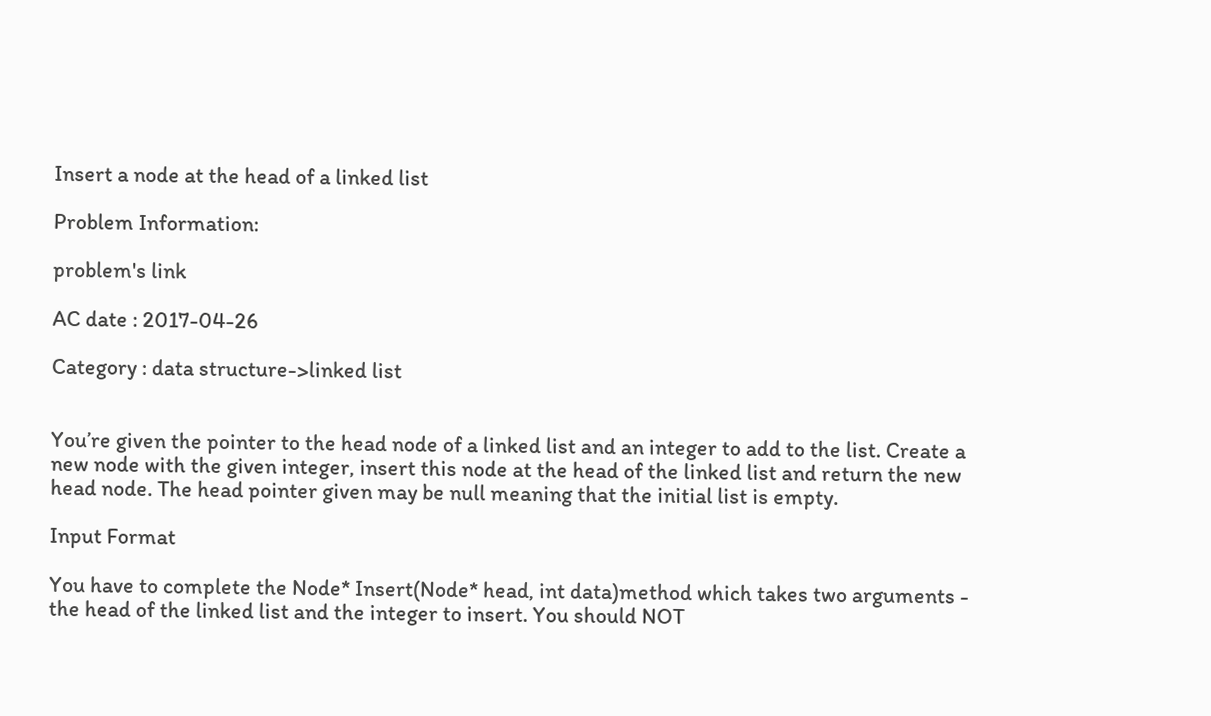Insert a node at the head of a linked list

Problem Information:

problem's link

AC date : 2017-04-26

Category : data structure->linked list


You’re given the pointer to the head node of a linked list and an integer to add to the list. Create a new node with the given integer, insert this node at the head of the linked list and return the new head node. The head pointer given may be null meaning that the initial list is empty.

Input Format

You have to complete the Node* Insert(Node* head, int data)method which takes two arguments - the head of the linked list and the integer to insert. You should NOT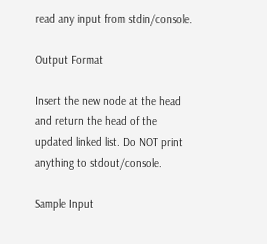read any input from stdin/console.

Output Format

Insert the new node at the head and return the head of the updated linked list. Do NOT print anything to stdout/console.

Sample Input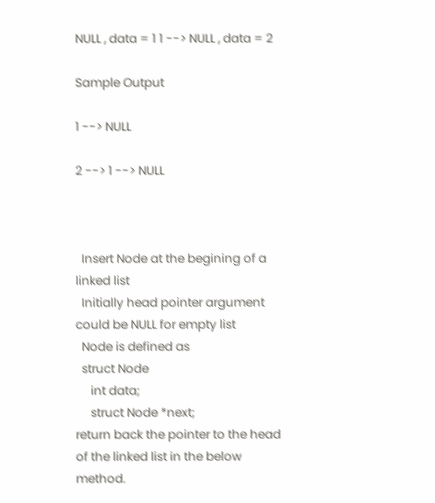NULL , data = 1 1 --> NULL , data = 2

Sample Output

1 --> NULL

2 --> 1 --> NULL



  Insert Node at the begining of a linked list
  Initially head pointer argument could be NULL for empty list
  Node is defined as
  struct Node
     int data;
     struct Node *next;
return back the pointer to the head of the linked list in the below method.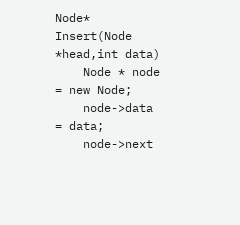Node* Insert(Node *head,int data)
    Node * node = new Node;
    node->data = data;
    node->next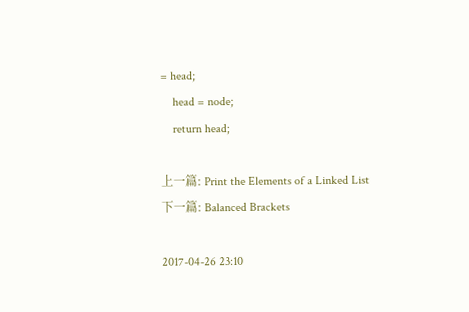= head;
    head = node;
    return head;

上一篇: Print the Elements of a Linked List
下一篇: Balanced Brackets

2017-04-26 23:10